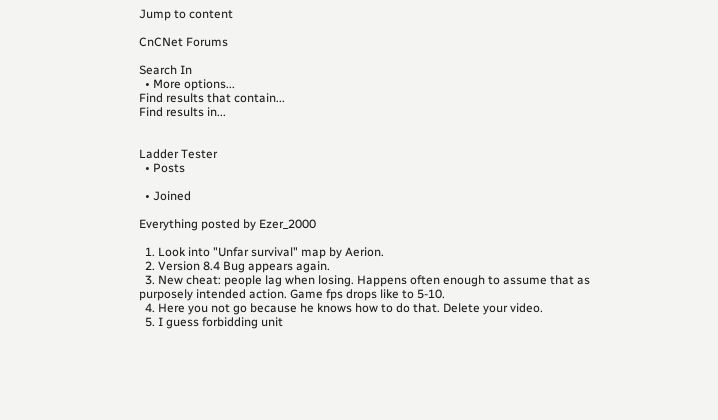Jump to content

CnCNet Forums

Search In
  • More options...
Find results that contain...
Find results in...


Ladder Tester
  • Posts

  • Joined

Everything posted by Ezer_2000

  1. Look into "Unfar survival" map by Aerion.
  2. Version 8.4 Bug appears again.
  3. New cheat: people lag when losing. Happens often enough to assume that as purposely intended action. Game fps drops like to 5-10.
  4. Here you not go because he knows how to do that. Delete your video.
  5. I guess forbidding unit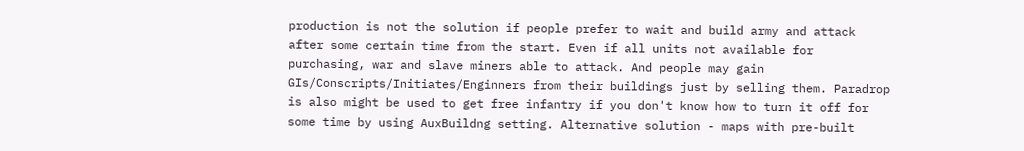production is not the solution if people prefer to wait and build army and attack after some certain time from the start. Even if all units not available for purchasing, war and slave miners able to attack. And people may gain GIs/Conscripts/Initiates/Enginners from their buildings just by selling them. Paradrop is also might be used to get free infantry if you don't know how to turn it off for some time by using AuxBuildng setting. Alternative solution - maps with pre-built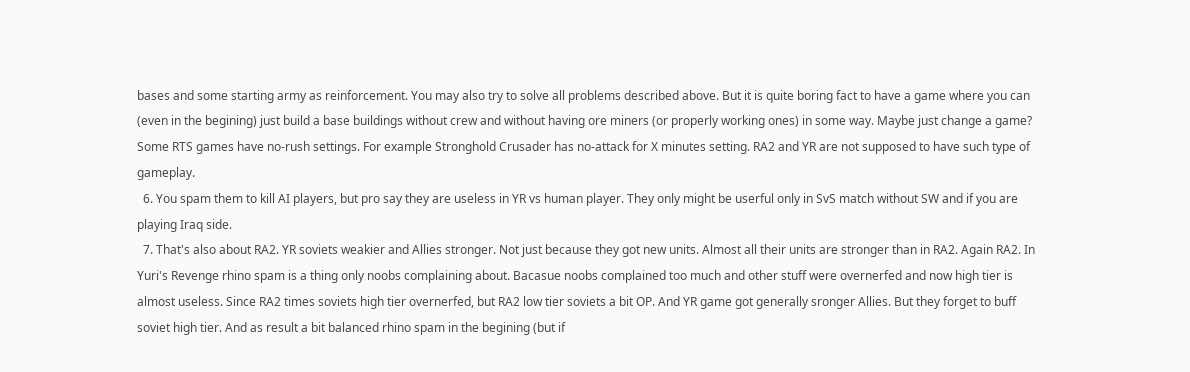bases and some starting army as reinforcement. You may also try to solve all problems described above. But it is quite boring fact to have a game where you can (even in the begining) just build a base buildings without crew and without having ore miners (or properly working ones) in some way. Maybe just change a game? Some RTS games have no-rush settings. For example Stronghold Crusader has no-attack for X minutes setting. RA2 and YR are not supposed to have such type of gameplay.
  6. You spam them to kill AI players, but pro say they are useless in YR vs human player. They only might be userful only in SvS match without SW and if you are playing Iraq side.
  7. That's also about RA2. YR soviets weakier and Allies stronger. Not just because they got new units. Almost all their units are stronger than in RA2. Again RA2. In Yuri's Revenge rhino spam is a thing only noobs complaining about. Bacasue noobs complained too much and other stuff were overnerfed and now high tier is almost useless. Since RA2 times soviets high tier overnerfed, but RA2 low tier soviets a bit OP. And YR game got generally sronger Allies. But they forget to buff soviet high tier. And as result a bit balanced rhino spam in the begining (but if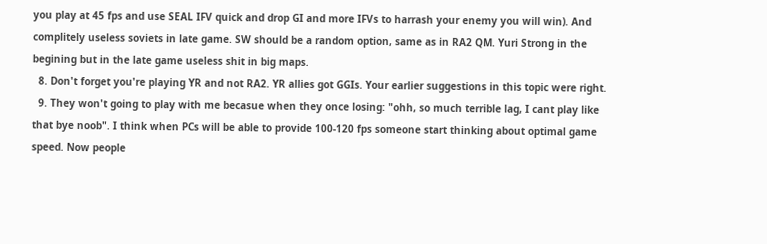you play at 45 fps and use SEAL IFV quick and drop GI and more IFVs to harrash your enemy you will win). And complitely useless soviets in late game. SW should be a random option, same as in RA2 QM. Yuri Strong in the begining but in the late game useless shit in big maps.
  8. Don't forget you're playing YR and not RA2. YR allies got GGIs. Your earlier suggestions in this topic were right.
  9. They won't going to play with me becasue when they once losing: "ohh, so much terrible lag, I cant play like that bye noob". I think when PCs will be able to provide 100-120 fps someone start thinking about optimal game speed. Now people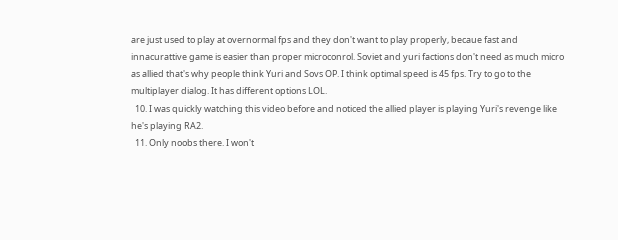are just used to play at overnormal fps and they don't want to play properly, becaue fast and innacurattive game is easier than proper microconrol. Soviet and yuri factions don't need as much micro as allied that's why people think Yuri and Sovs OP. I think optimal speed is 45 fps. Try to go to the multiplayer dialog. It has different options LOL.
  10. I was quickly watching this video before and noticed the allied player is playing Yuri's revenge like he's playing RA2.
  11. Only noobs there. I won't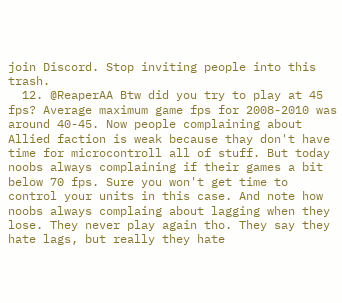join Discord. Stop inviting people into this trash.
  12. @ReaperAA Btw did you try to play at 45 fps? Average maximum game fps for 2008-2010 was around 40-45. Now people complaining about Allied faction is weak because thay don't have time for microcontroll all of stuff. But today noobs always complaining if their games a bit below 70 fps. Sure you won't get time to control your units in this case. And note how noobs always complaing about lagging when they lose. They never play again tho. They say they hate lags, but really they hate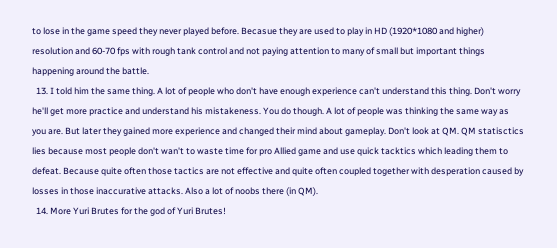to lose in the game speed they never played before. Becasue they are used to play in HD (1920*1080 and higher) resolution and 60-70 fps with rough tank control and not paying attention to many of small but important things happening around the battle.
  13. I told him the same thing. A lot of people who don't have enough experience can't understand this thing. Don't worry he'll get more practice and understand his mistakeness. You do though. A lot of people was thinking the same way as you are. But later they gained more experience and changed their mind about gameplay. Don't look at QM. QM statisctics lies because most people don't wan't to waste time for pro Allied game and use quick tacktics which leading them to defeat. Because quite often those tactics are not effective and quite often coupled together with desperation caused by losses in those inaccurative attacks. Also a lot of noobs there (in QM).
  14. More Yuri Brutes for the god of Yuri Brutes!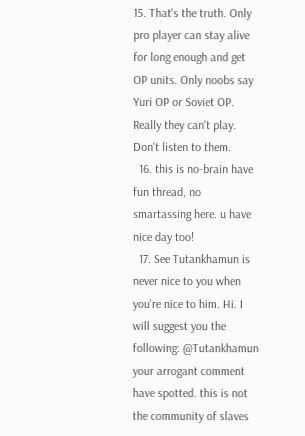15. That's the truth. Only pro player can stay alive for long enough and get OP units. Only noobs say Yuri OP or Soviet OP. Really they can't play. Don't listen to them.
  16. this is no-brain have fun thread, no smartassing here. u have nice day too!
  17. See Tutankhamun is never nice to you when you're nice to him. Hi. I will suggest you the following: @Tutankhamun your arrogant comment have spotted. this is not the community of slaves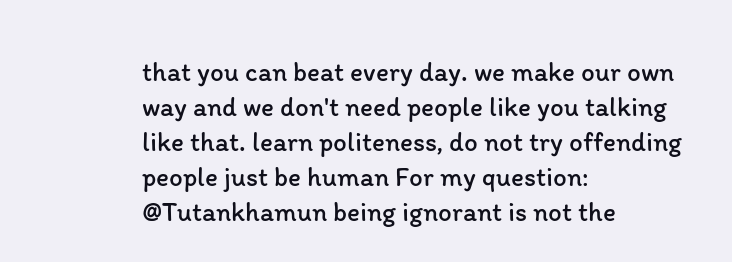that you can beat every day. we make our own way and we don't need people like you talking like that. learn politeness, do not try offending people just be human For my question: @Tutankhamun being ignorant is not the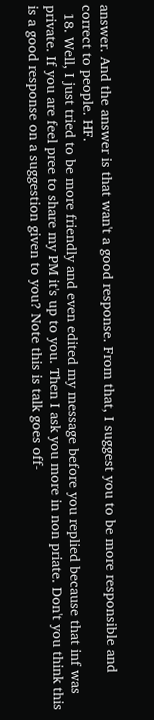answer. And the answer is that wan't a good response. From that, I suggest you to be more responsible and correct to people. HF.
  18. Well, I just tried to be more friendly and even edited my message before you replied because that inf was private. If you are feel pree to share my PM it's up to you. Then I ask you more in non priate. Don't you think this is a good response on a suggestion given to you? Note this is talk goes off-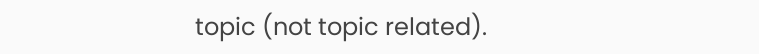topic (not topic related).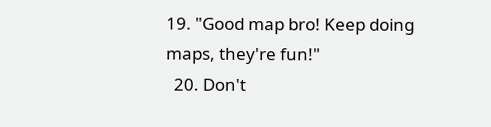19. "Good map bro! Keep doing maps, they're fun!"
  20. Don't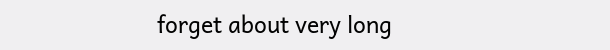forget about very long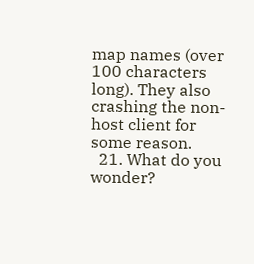map names (over 100 characters long). They also crashing the non-host client for some reason.
  21. What do you wonder?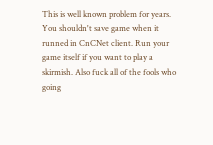This is well known problem for years. You shouldn't save game when it runned in CnCNet client. Run your game itself if you want to play a skirmish. Also fuck all of the fools who going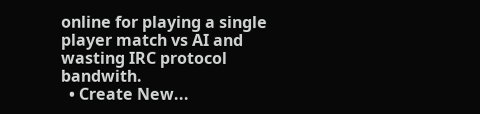online for playing a single player match vs AI and wasting IRC protocol bandwith.
  • Create New...